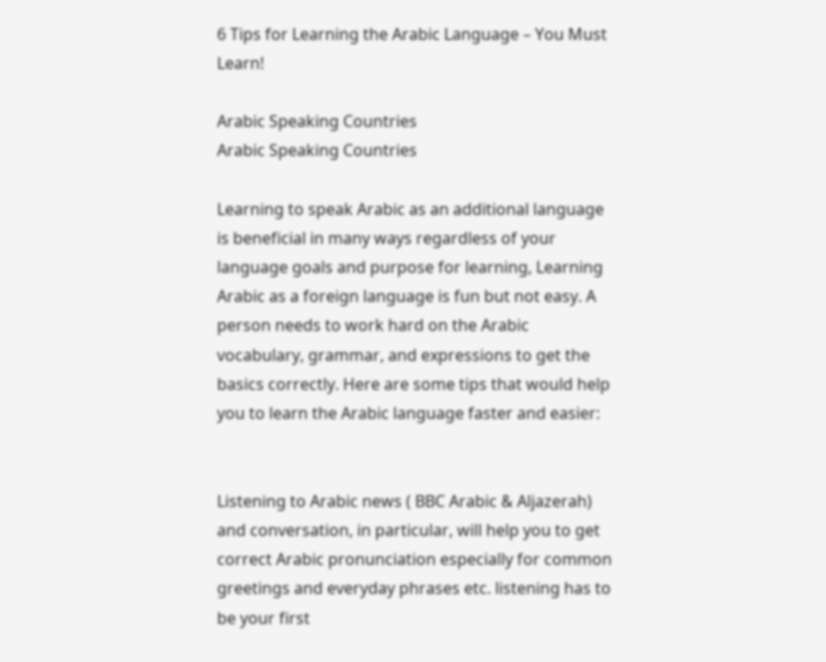6 Tips for Learning the Arabic Language – You Must Learn!

Arabic Speaking Countries
Arabic Speaking Countries

Learning to speak Arabic as an additional language is beneficial in many ways regardless of your language goals and purpose for learning, Learning Arabic as a foreign language is fun but not easy. A person needs to work hard on the Arabic vocabulary, grammar, and expressions to get the basics correctly. Here are some tips that would help you to learn the Arabic language faster and easier:


Listening to Arabic news ( BBC Arabic & Aljazerah) and conversation, in particular, will help you to get correct Arabic pronunciation especially for common greetings and everyday phrases etc. listening has to be your first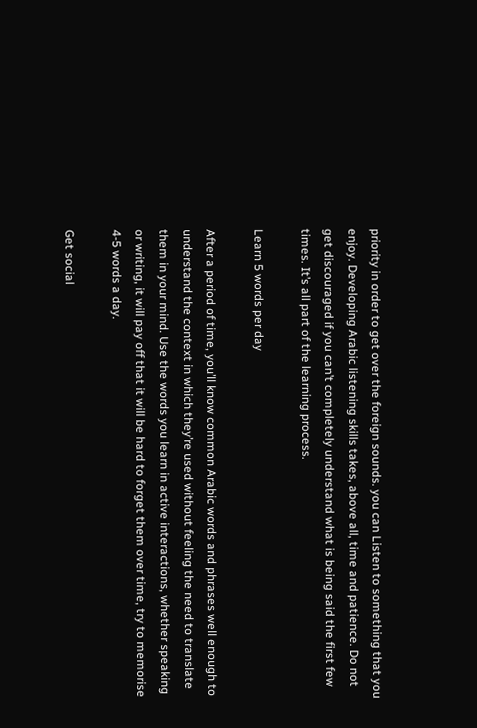priority in order to get over the foreign sounds. you can Listen to something that you enjoy. Developing Arabic listening skills takes, above all, time and patience. Do not get discouraged if you can’t completely understand what is being said the first few times. It’s all part of the learning process.

Learn 5 words per day

After a period of time, you’ll know common Arabic words and phrases well enough to understand the context in which they’re used without feeling the need to translate them in your mind. Use the words you learn in active interactions, whether speaking or writing, it will pay off that it will be hard to forget them over time, try to memorise 4-5 words a day.

Get social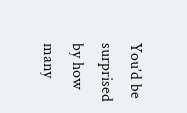You’d be surprised by how many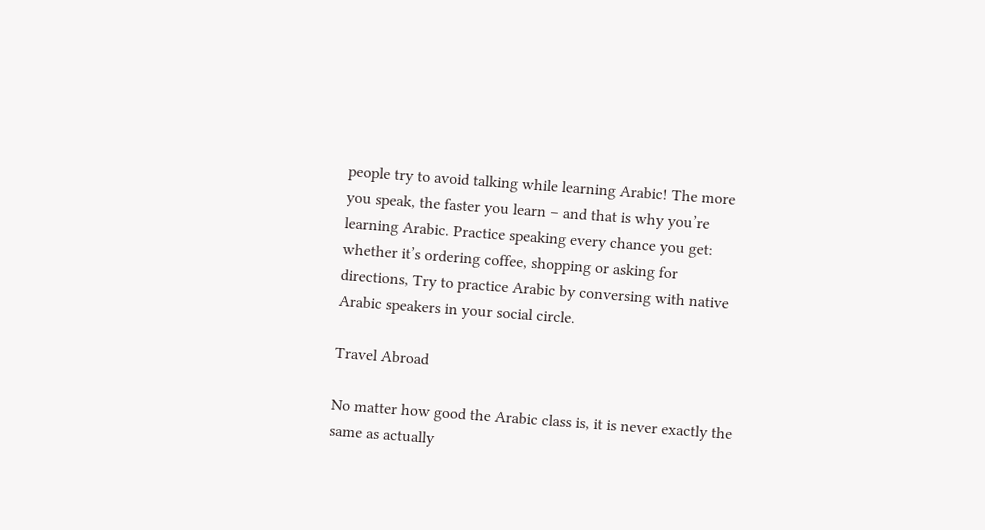people try to avoid talking while learning Arabic! The more you speak, the faster you learn – and that is why you’re learning Arabic. Practice speaking every chance you get: whether it’s ordering coffee, shopping or asking for directions, Try to practice Arabic by conversing with native Arabic speakers in your social circle.

Travel Abroad

No matter how good the Arabic class is, it is never exactly the same as actually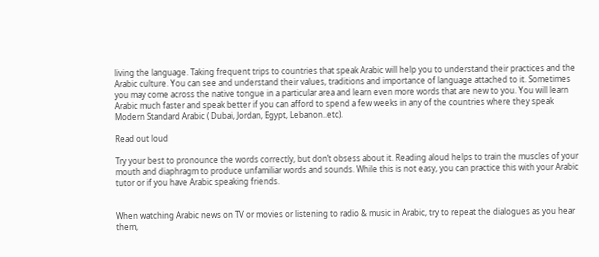living the language. Taking frequent trips to countries that speak Arabic will help you to understand their practices and the Arabic culture. You can see and understand their values, traditions and importance of language attached to it. Sometimes you may come across the native tongue in a particular area and learn even more words that are new to you. You will learn Arabic much faster and speak better if you can afford to spend a few weeks in any of the countries where they speak Modern Standard Arabic ( Dubai, Jordan, Egypt, Lebanon..etc).

Read out loud

Try your best to pronounce the words correctly, but don’t obsess about it. Reading aloud helps to train the muscles of your mouth and diaphragm to produce unfamiliar words and sounds. While this is not easy, you can practice this with your Arabic tutor or if you have Arabic speaking friends.


When watching Arabic news on TV or movies or listening to radio & music in Arabic, try to repeat the dialogues as you hear them,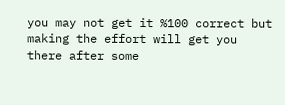you may not get it %100 correct but making the effort will get you there after some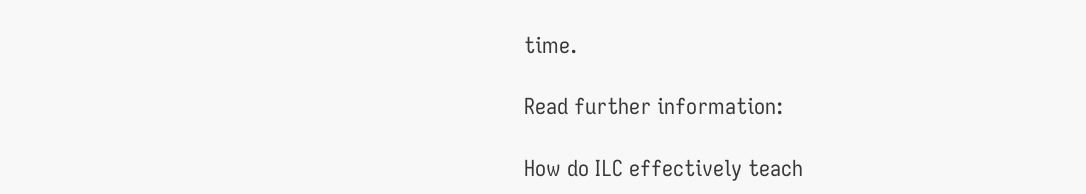time.

Read further information:

How do ILC effectively teach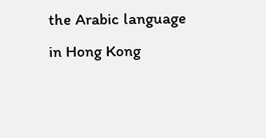the Arabic language in Hong Kong